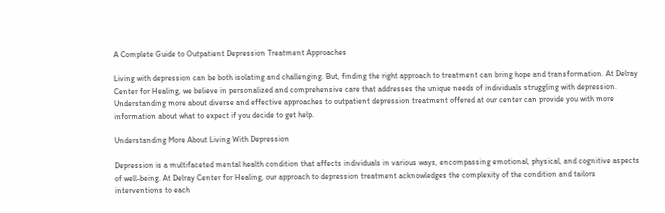A Complete Guide to Outpatient Depression Treatment Approaches

Living with depression can be both isolating and challenging. But, finding the right approach to treatment can bring hope and transformation. At Delray Center for Healing, we believe in personalized and comprehensive care that addresses the unique needs of individuals struggling with depression. Understanding more about diverse and effective approaches to outpatient depression treatment offered at our center can provide you with more information about what to expect if you decide to get help.

Understanding More About Living With Depression

Depression is a multifaceted mental health condition that affects individuals in various ways, encompassing emotional, physical, and cognitive aspects of well-being. At Delray Center for Healing, our approach to depression treatment acknowledges the complexity of the condition and tailors interventions to each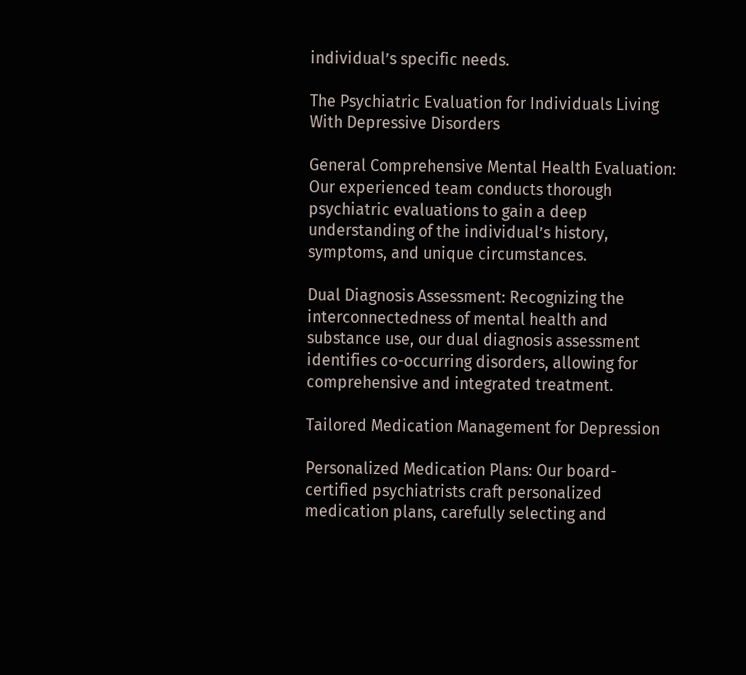individual’s specific needs.

The Psychiatric Evaluation for Individuals Living With Depressive Disorders

General Comprehensive Mental Health Evaluation: Our experienced team conducts thorough psychiatric evaluations to gain a deep understanding of the individual’s history, symptoms, and unique circumstances.

Dual Diagnosis Assessment: Recognizing the interconnectedness of mental health and substance use, our dual diagnosis assessment identifies co-occurring disorders, allowing for comprehensive and integrated treatment.

Tailored Medication Management for Depression

Personalized Medication Plans: Our board-certified psychiatrists craft personalized medication plans, carefully selecting and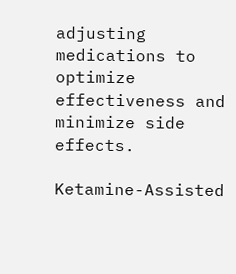adjusting medications to optimize effectiveness and minimize side effects.

Ketamine-Assisted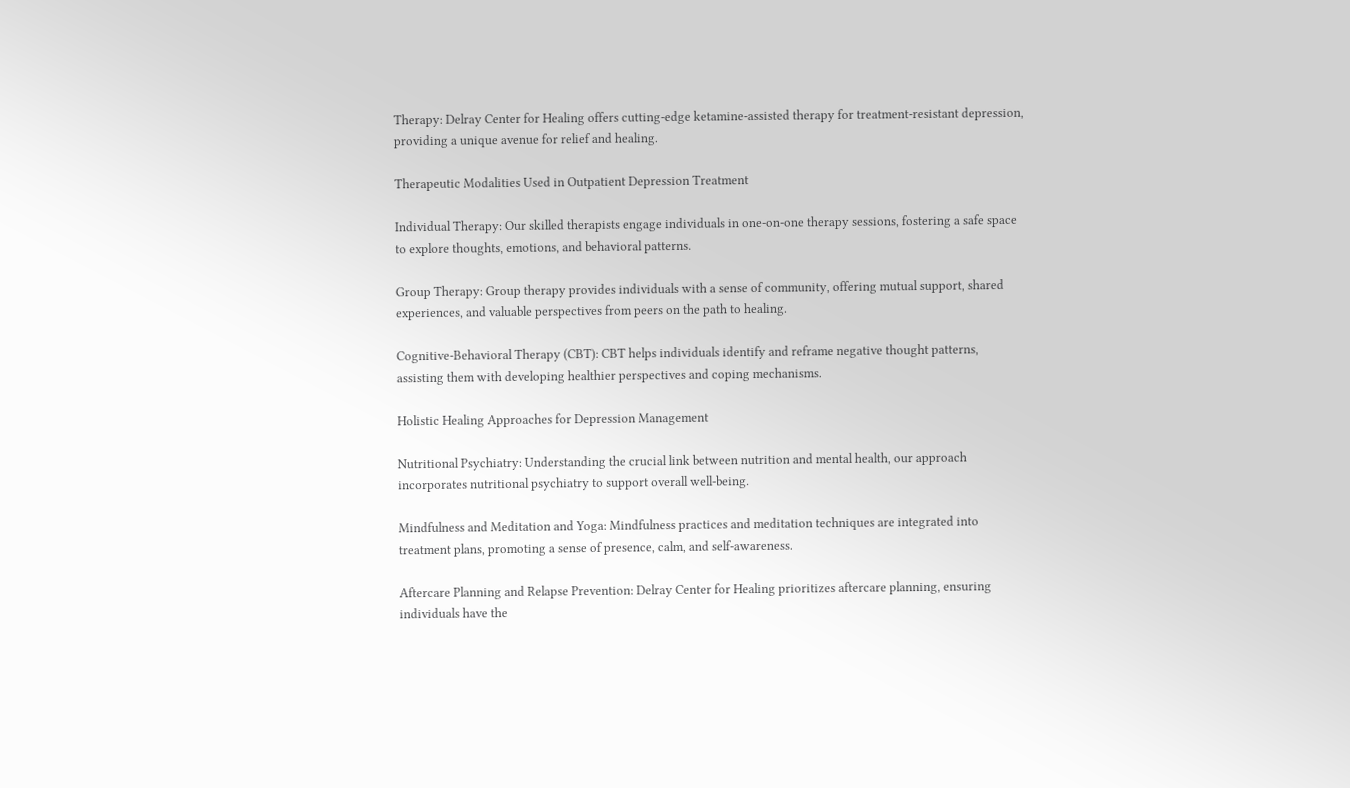Therapy: Delray Center for Healing offers cutting-edge ketamine-assisted therapy for treatment-resistant depression, providing a unique avenue for relief and healing.

Therapeutic Modalities Used in Outpatient Depression Treatment

Individual Therapy: Our skilled therapists engage individuals in one-on-one therapy sessions, fostering a safe space to explore thoughts, emotions, and behavioral patterns.

Group Therapy: Group therapy provides individuals with a sense of community, offering mutual support, shared experiences, and valuable perspectives from peers on the path to healing.

Cognitive-Behavioral Therapy (CBT): CBT helps individuals identify and reframe negative thought patterns, assisting them with developing healthier perspectives and coping mechanisms.

Holistic Healing Approaches for Depression Management

Nutritional Psychiatry: Understanding the crucial link between nutrition and mental health, our approach incorporates nutritional psychiatry to support overall well-being.

Mindfulness and Meditation and Yoga: Mindfulness practices and meditation techniques are integrated into treatment plans, promoting a sense of presence, calm, and self-awareness.

Aftercare Planning and Relapse Prevention: Delray Center for Healing prioritizes aftercare planning, ensuring individuals have the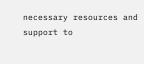necessary resources and support to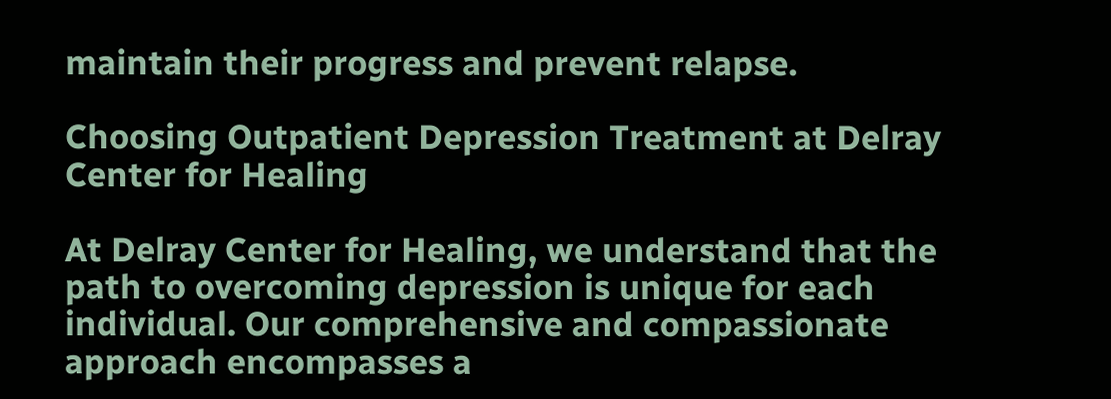maintain their progress and prevent relapse.

Choosing Outpatient Depression Treatment at Delray Center for Healing

At Delray Center for Healing, we understand that the path to overcoming depression is unique for each individual. Our comprehensive and compassionate approach encompasses a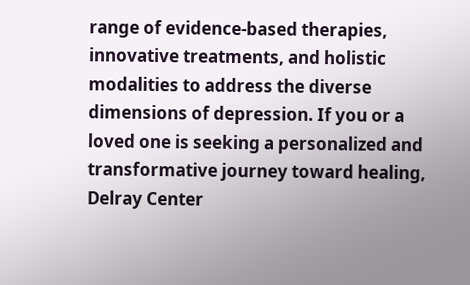range of evidence-based therapies, innovative treatments, and holistic modalities to address the diverse dimensions of depression. If you or a loved one is seeking a personalized and transformative journey toward healing, Delray Center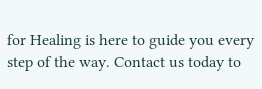for Healing is here to guide you every step of the way. Contact us today to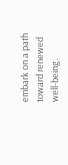embark on a path toward renewed well-being.